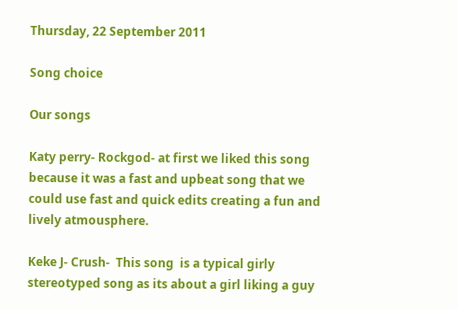Thursday, 22 September 2011

Song choice

Our songs

Katy perry- Rockgod- at first we liked this song because it was a fast and upbeat song that we could use fast and quick edits creating a fun and lively atmousphere.

Keke J- Crush-  This song  is a typical girly stereotyped song as its about a girl liking a guy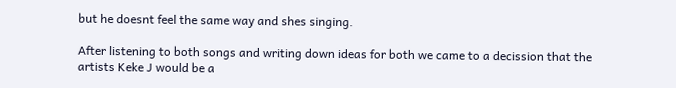but he doesnt feel the same way and shes singing.

After listening to both songs and writing down ideas for both we came to a decission that the artists Keke J would be a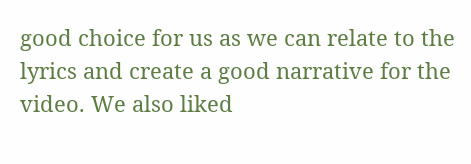good choice for us as we can relate to the lyrics and create a good narrative for the video. We also liked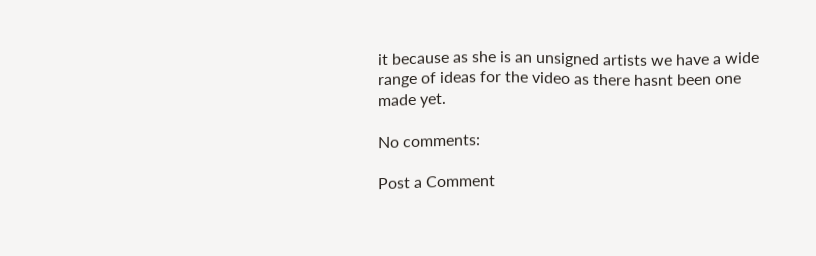it because as she is an unsigned artists we have a wide range of ideas for the video as there hasnt been one made yet.

No comments:

Post a Comment